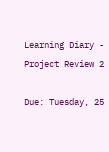Learning Diary - Project Review 2

Due: Tuesday, 25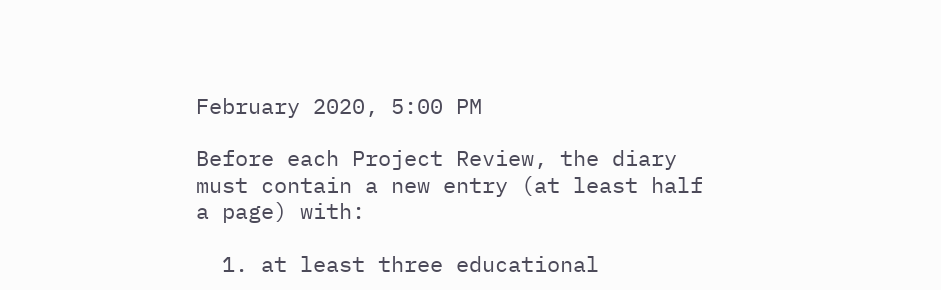February 2020, 5:00 PM

Before each Project Review, the diary must contain a new entry (at least half a page) with:

  1. at least three educational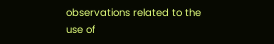observations related to the use of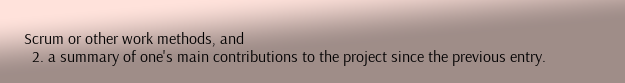Scrum or other work methods, and
  2. a summary of one's main contributions to the project since the previous entry.